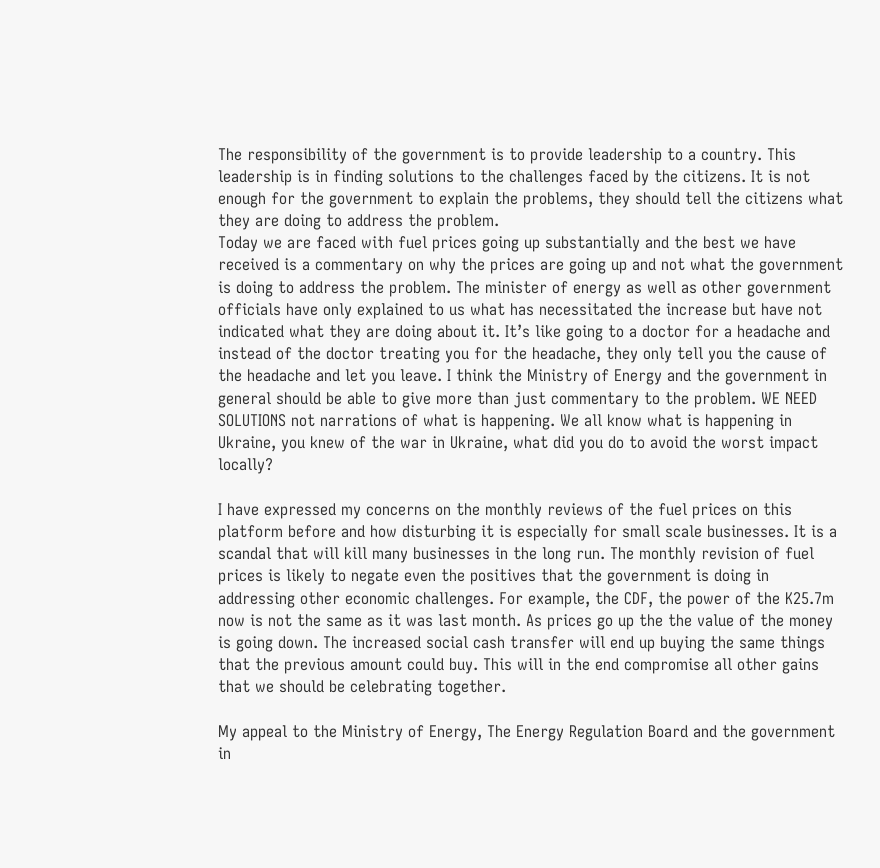The responsibility of the government is to provide leadership to a country. This leadership is in finding solutions to the challenges faced by the citizens. It is not enough for the government to explain the problems, they should tell the citizens what they are doing to address the problem.
Today we are faced with fuel prices going up substantially and the best we have received is a commentary on why the prices are going up and not what the government is doing to address the problem. The minister of energy as well as other government officials have only explained to us what has necessitated the increase but have not indicated what they are doing about it. It’s like going to a doctor for a headache and instead of the doctor treating you for the headache, they only tell you the cause of the headache and let you leave. I think the Ministry of Energy and the government in general should be able to give more than just commentary to the problem. WE NEED SOLUTIONS not narrations of what is happening. We all know what is happening in Ukraine, you knew of the war in Ukraine, what did you do to avoid the worst impact locally?

I have expressed my concerns on the monthly reviews of the fuel prices on this platform before and how disturbing it is especially for small scale businesses. It is a scandal that will kill many businesses in the long run. The monthly revision of fuel prices is likely to negate even the positives that the government is doing in addressing other economic challenges. For example, the CDF, the power of the K25.7m now is not the same as it was last month. As prices go up the the value of the money is going down. The increased social cash transfer will end up buying the same things that the previous amount could buy. This will in the end compromise all other gains that we should be celebrating together.

My appeal to the Ministry of Energy, The Energy Regulation Board and the government in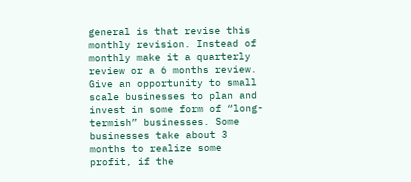general is that revise this monthly revision. Instead of monthly make it a quarterly review or a 6 months review. Give an opportunity to small scale businesses to plan and invest in some form of “long-termish” businesses. Some businesses take about 3 months to realize some profit, if the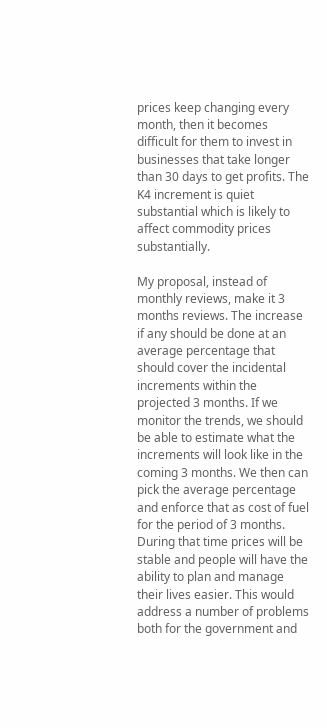prices keep changing every month, then it becomes difficult for them to invest in businesses that take longer than 30 days to get profits. The K4 increment is quiet substantial which is likely to affect commodity prices substantially.

My proposal, instead of monthly reviews, make it 3 months reviews. The increase if any should be done at an average percentage that should cover the incidental increments within the projected 3 months. If we monitor the trends, we should be able to estimate what the increments will look like in the coming 3 months. We then can pick the average percentage and enforce that as cost of fuel for the period of 3 months. During that time prices will be stable and people will have the ability to plan and manage their lives easier. This would address a number of problems both for the government and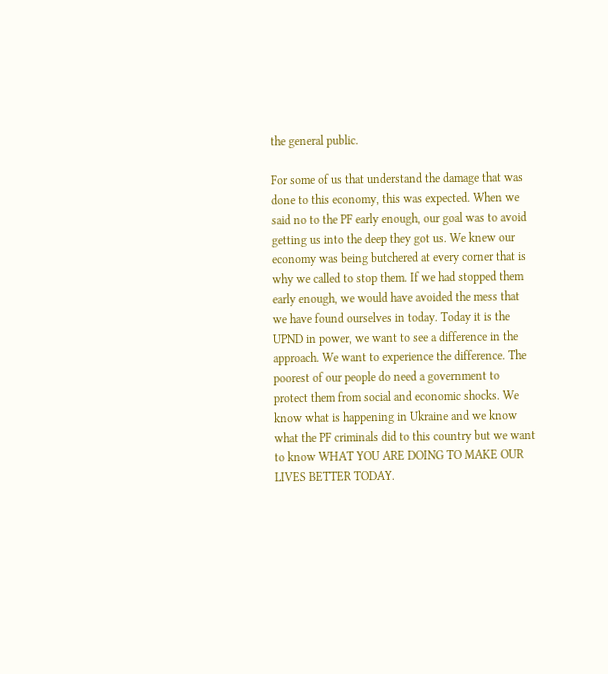the general public.

For some of us that understand the damage that was done to this economy, this was expected. When we said no to the PF early enough, our goal was to avoid getting us into the deep they got us. We knew our economy was being butchered at every corner that is why we called to stop them. If we had stopped them early enough, we would have avoided the mess that we have found ourselves in today. Today it is the UPND in power, we want to see a difference in the approach. We want to experience the difference. The poorest of our people do need a government to protect them from social and economic shocks. We know what is happening in Ukraine and we know what the PF criminals did to this country but we want to know WHAT YOU ARE DOING TO MAKE OUR LIVES BETTER TODAY.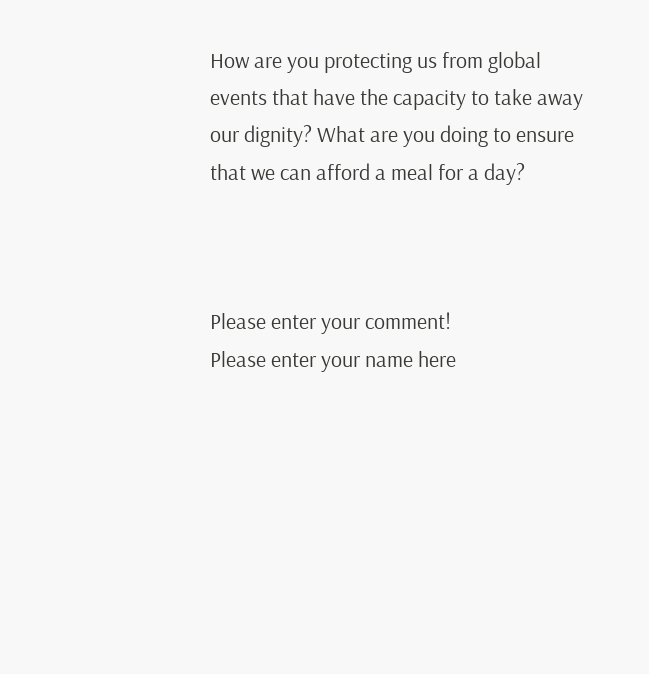How are you protecting us from global events that have the capacity to take away our dignity? What are you doing to ensure that we can afford a meal for a day?



Please enter your comment!
Please enter your name here